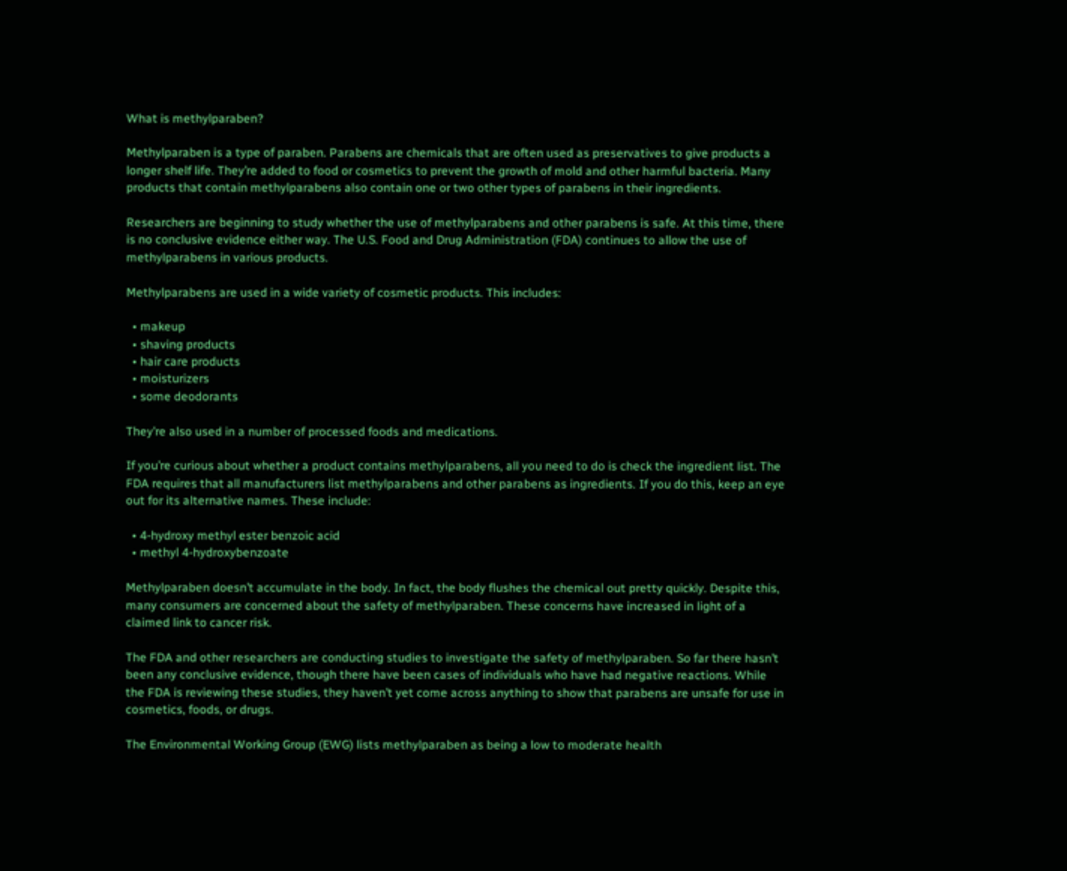What is methylparaben?

Methylparaben is a type of paraben. Parabens are chemicals that are often used as preservatives to give products a longer shelf life. They’re added to food or cosmetics to prevent the growth of mold and other harmful bacteria. Many products that contain methylparabens also contain one or two other types of parabens in their ingredients.

Researchers are beginning to study whether the use of methylparabens and other parabens is safe. At this time, there is no conclusive evidence either way. The U.S. Food and Drug Administration (FDA) continues to allow the use of methylparabens in various products.

Methylparabens are used in a wide variety of cosmetic products. This includes:

  • makeup
  • shaving products
  • hair care products
  • moisturizers
  • some deodorants

They’re also used in a number of processed foods and medications.

If you’re curious about whether a product contains methylparabens, all you need to do is check the ingredient list. The FDA requires that all manufacturers list methylparabens and other parabens as ingredients. If you do this, keep an eye out for its alternative names. These include:

  • 4-hydroxy methyl ester benzoic acid
  • methyl 4-hydroxybenzoate

Methylparaben doesn’t accumulate in the body. In fact, the body flushes the chemical out pretty quickly. Despite this, many consumers are concerned about the safety of methylparaben. These concerns have increased in light of a claimed link to cancer risk.

The FDA and other researchers are conducting studies to investigate the safety of methylparaben. So far there hasn’t been any conclusive evidence, though there have been cases of individuals who have had negative reactions. While the FDA is reviewing these studies, they haven’t yet come across anything to show that parabens are unsafe for use in cosmetics, foods, or drugs.

The Environmental Working Group (EWG) lists methylparaben as being a low to moderate health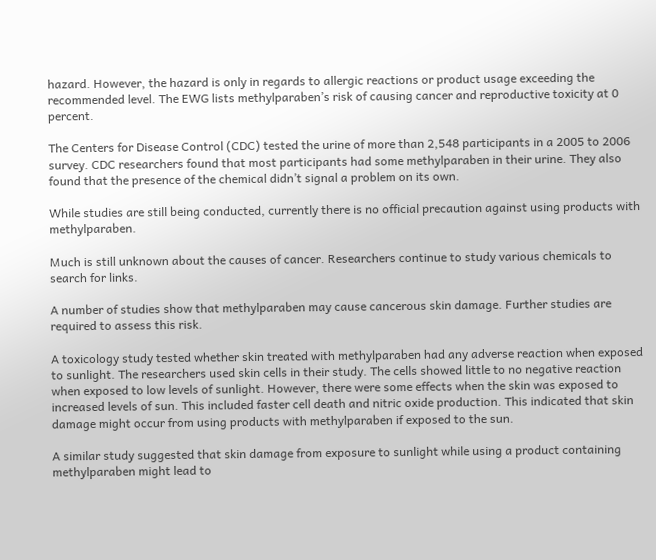hazard. However, the hazard is only in regards to allergic reactions or product usage exceeding the recommended level. The EWG lists methylparaben’s risk of causing cancer and reproductive toxicity at 0 percent.

The Centers for Disease Control (CDC) tested the urine of more than 2,548 participants in a 2005 to 2006 survey. CDC researchers found that most participants had some methylparaben in their urine. They also found that the presence of the chemical didn’t signal a problem on its own.

While studies are still being conducted, currently there is no official precaution against using products with methylparaben.

Much is still unknown about the causes of cancer. Researchers continue to study various chemicals to search for links.

A number of studies show that methylparaben may cause cancerous skin damage. Further studies are required to assess this risk.

A toxicology study tested whether skin treated with methylparaben had any adverse reaction when exposed to sunlight. The researchers used skin cells in their study. The cells showed little to no negative reaction when exposed to low levels of sunlight. However, there were some effects when the skin was exposed to increased levels of sun. This included faster cell death and nitric oxide production. This indicated that skin damage might occur from using products with methylparaben if exposed to the sun.

A similar study suggested that skin damage from exposure to sunlight while using a product containing methylparaben might lead to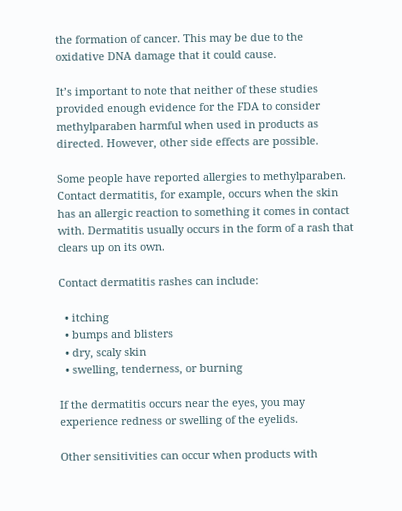the formation of cancer. This may be due to the oxidative DNA damage that it could cause.

It’s important to note that neither of these studies provided enough evidence for the FDA to consider methylparaben harmful when used in products as directed. However, other side effects are possible.

Some people have reported allergies to methylparaben. Contact dermatitis, for example, occurs when the skin has an allergic reaction to something it comes in contact with. Dermatitis usually occurs in the form of a rash that clears up on its own.

Contact dermatitis rashes can include:

  • itching
  • bumps and blisters
  • dry, scaly skin
  • swelling, tenderness, or burning

If the dermatitis occurs near the eyes, you may experience redness or swelling of the eyelids.

Other sensitivities can occur when products with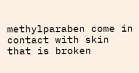methylparaben come in contact with skin that is broken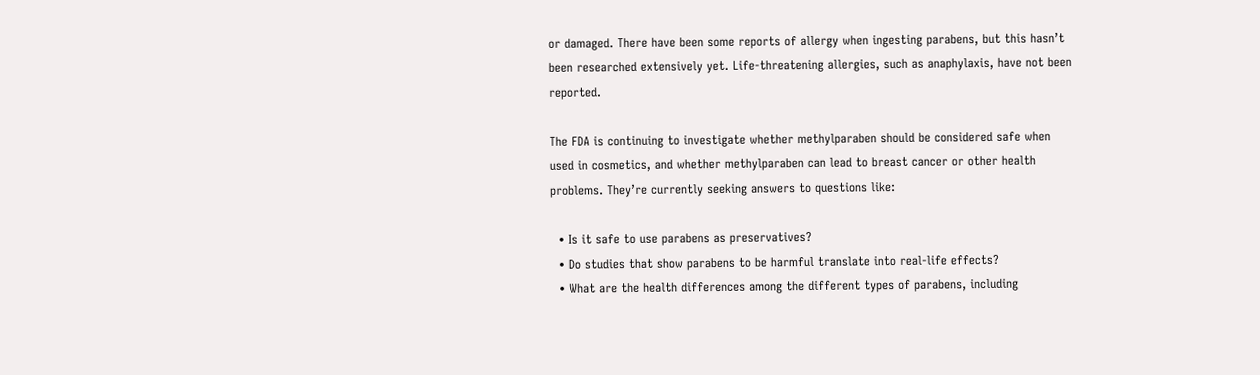or damaged. There have been some reports of allergy when ingesting parabens, but this hasn’t been researched extensively yet. Life-threatening allergies, such as anaphylaxis, have not been reported.

The FDA is continuing to investigate whether methylparaben should be considered safe when used in cosmetics, and whether methylparaben can lead to breast cancer or other health problems. They’re currently seeking answers to questions like:

  • Is it safe to use parabens as preservatives?
  • Do studies that show parabens to be harmful translate into real-life effects?
  • What are the health differences among the different types of parabens, including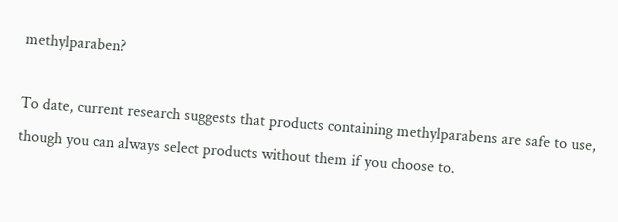methylparaben?

To date, current research suggests that products containing methylparabens are safe to use, though you can always select products without them if you choose to.